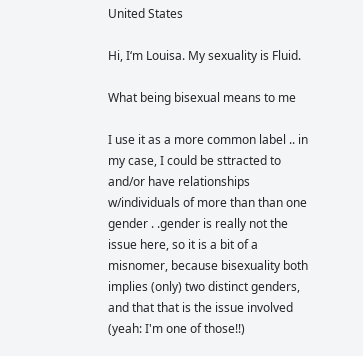United States

Hi, I‘m Louisa. My sexuality is Fluid.

What being bisexual means to me

I use it as a more common label .. in my case, I could be sttracted to and/or have relationships w/individuals of more than than one gender . .gender is really not the issue here, so it is a bit of a misnomer, because bisexuality both implies (only) two distinct genders, and that that is the issue involved (yeah: I'm one of those!!)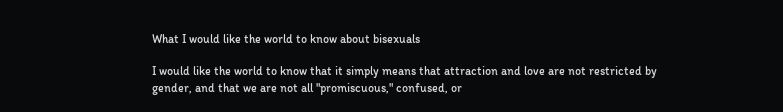What I would like the world to know about bisexuals

I would like the world to know that it simply means that attraction and love are not restricted by gender, and that we are not all "promiscuous," confused, or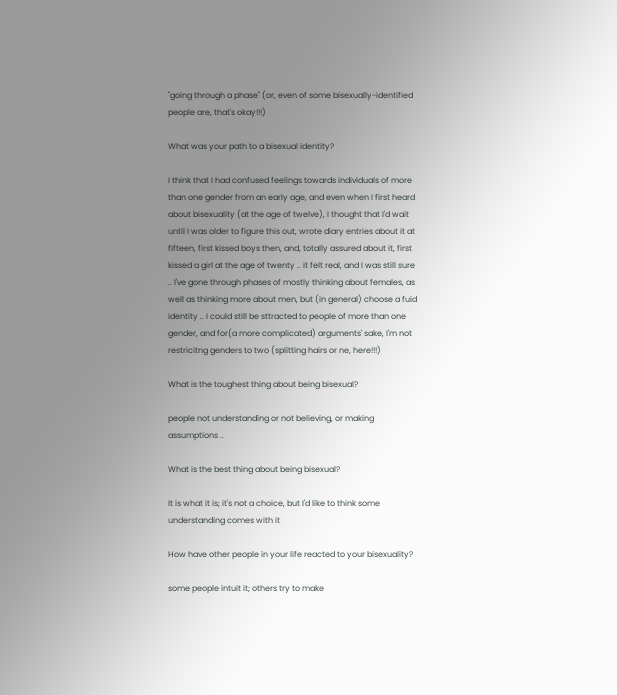"going through a phase" (or, even of some bisexually-identified people are, that's okay!!!)

What was your path to a bisexual identity?

I think that I had confused feelings towards individuals of more than one gender from an early age, and even when I first heard about bisexuality (at the age of twelve), I thought that I'd wait until I was older to figure this out, wrote diary entries about it at fifteen, first kissed boys then, and, totally assured about it, first kissed a girl at the age of twenty .. it felt real, and I was still sure .. I've gone through phases of mostly thinking about females, as well as thinking more about men, but (in general) choose a fuid identity .. I could still be sttracted to people of more than one gender, and for(a more complicated) arguments' sake, I'm not restricitng genders to two (splitting hairs or ne, here!!!)

What is the toughest thing about being bisexual?

people not understanding or not believing, or making assumptions ..

What is the best thing about being bisexual?

It is what it is; it's not a choice, but I'd like to think some understanding comes with it

How have other people in your life reacted to your bisexuality?

some people intuit it; others try to make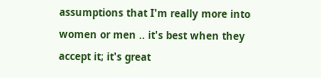assumptions that I'm really more into women or men .. it's best when they accept it; it's great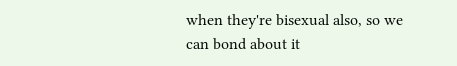when they're bisexual also, so we can bond about it